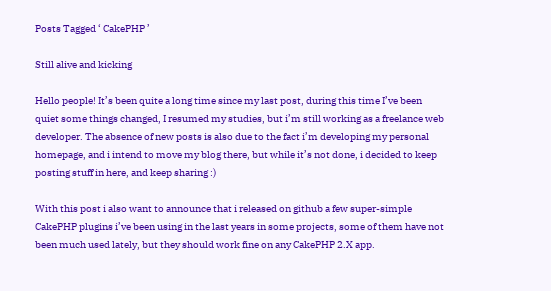Posts Tagged ‘ CakePHP ’

Still alive and kicking

Hello people! It’s been quite a long time since my last post, during this time I’ve been quiet some things changed, I resumed my studies, but i’m still working as a freelance web developer. The absence of new posts is also due to the fact i’m developing my personal homepage, and i intend to move my blog there, but while it’s not done, i decided to keep posting stuff in here, and keep sharing :)

With this post i also want to announce that i released on github a few super-simple CakePHP plugins i’ve been using in the last years in some projects, some of them have not been much used lately, but they should work fine on any CakePHP 2.X app.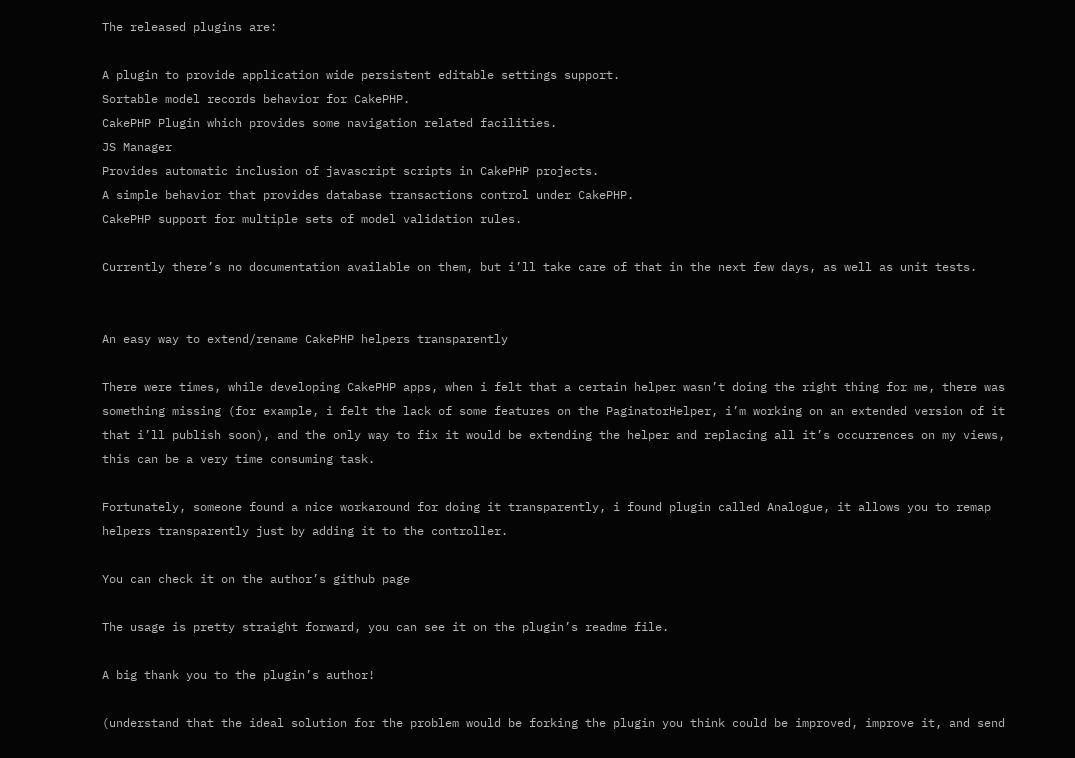The released plugins are:

A plugin to provide application wide persistent editable settings support.
Sortable model records behavior for CakePHP.
CakePHP Plugin which provides some navigation related facilities.
JS Manager
Provides automatic inclusion of javascript scripts in CakePHP projects.
A simple behavior that provides database transactions control under CakePHP.
CakePHP support for multiple sets of model validation rules.

Currently there’s no documentation available on them, but i’ll take care of that in the next few days, as well as unit tests.


An easy way to extend/rename CakePHP helpers transparently

There were times, while developing CakePHP apps, when i felt that a certain helper wasn’t doing the right thing for me, there was something missing (for example, i felt the lack of some features on the PaginatorHelper, i’m working on an extended version of it that i’ll publish soon), and the only way to fix it would be extending the helper and replacing all it’s occurrences on my views, this can be a very time consuming task.

Fortunately, someone found a nice workaround for doing it transparently, i found plugin called Analogue, it allows you to remap helpers transparently just by adding it to the controller.

You can check it on the author’s github page

The usage is pretty straight forward, you can see it on the plugin’s readme file.

A big thank you to the plugin’s author!

(understand that the ideal solution for the problem would be forking the plugin you think could be improved, improve it, and send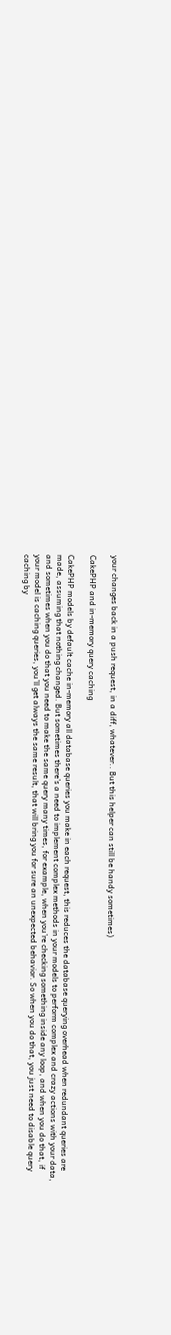your changes back in a push request, in a diff, whatever.. But this helper can still be handy sometimes)

CakePHP and in-memory query caching

CakePHP models by default cache in-memory all database queries you make in each request, this reduces the database querying overhead when redundant queries are made, assuming that nothing changed. But sometimes there’s a need to implement complex methods in your models to perform complex and crazy actions with your data, and sometimes when you do that you need to make the same query many times, for example, when you’re checking something inside any loop, and when you do that, if your model is caching queries, you’ll get always the same result, that will bring you for sure an unexpected behavior. So when you do that, you just need to disable query caching by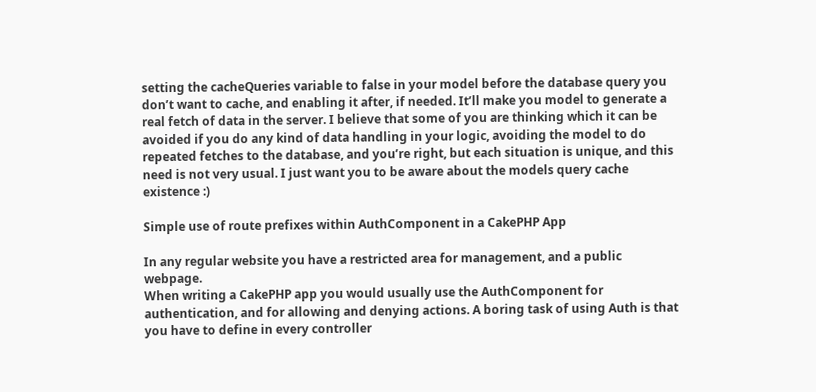setting the cacheQueries variable to false in your model before the database query you don’t want to cache, and enabling it after, if needed. It’ll make you model to generate a real fetch of data in the server. I believe that some of you are thinking which it can be avoided if you do any kind of data handling in your logic, avoiding the model to do repeated fetches to the database, and you’re right, but each situation is unique, and this need is not very usual. I just want you to be aware about the models query cache existence :)

Simple use of route prefixes within AuthComponent in a CakePHP App

In any regular website you have a restricted area for management, and a public webpage.
When writing a CakePHP app you would usually use the AuthComponent for authentication, and for allowing and denying actions. A boring task of using Auth is that you have to define in every controller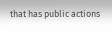that has public actions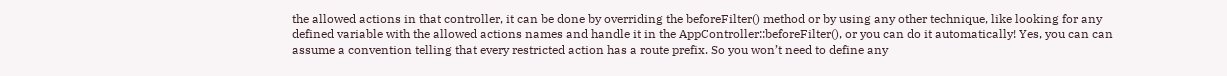the allowed actions in that controller, it can be done by overriding the beforeFilter() method or by using any other technique, like looking for any defined variable with the allowed actions names and handle it in the AppController::beforeFilter(), or you can do it automatically! Yes, you can can assume a convention telling that every restricted action has a route prefix. So you won’t need to define any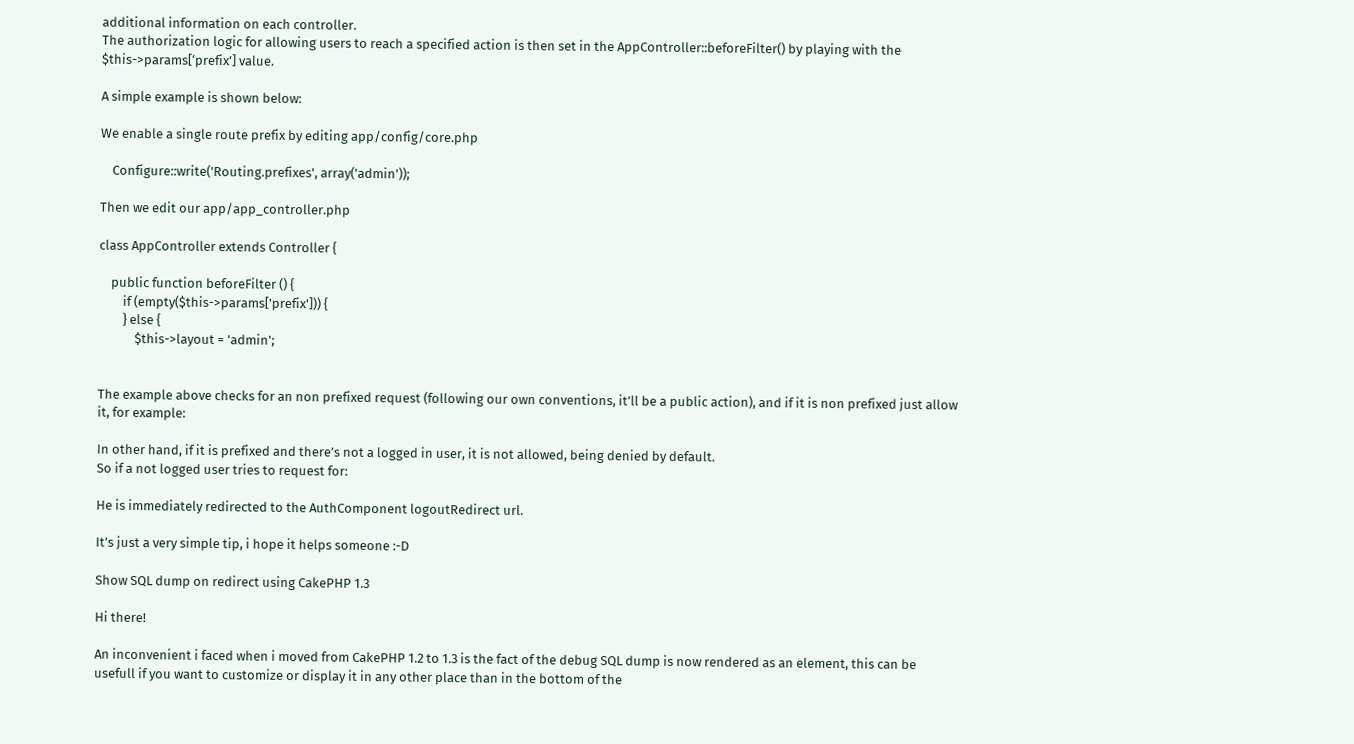additional information on each controller.
The authorization logic for allowing users to reach a specified action is then set in the AppController::beforeFilter() by playing with the $this->params[‘prefix’] value.

A simple example is shown below:

We enable a single route prefix by editing app/config/core.php

    Configure::write('Routing.prefixes', array('admin'));

Then we edit our app/app_controller.php

class AppController extends Controller {

    public function beforeFilter () {
        if (empty($this->params['prefix'])) {
        } else {
            $this->layout = 'admin';


The example above checks for an non prefixed request (following our own conventions, it’ll be a public action), and if it is non prefixed just allow it, for example:

In other hand, if it is prefixed and there’s not a logged in user, it is not allowed, being denied by default.
So if a not logged user tries to request for:

He is immediately redirected to the AuthComponent logoutRedirect url.

It’s just a very simple tip, i hope it helps someone :-D

Show SQL dump on redirect using CakePHP 1.3

Hi there!

An inconvenient i faced when i moved from CakePHP 1.2 to 1.3 is the fact of the debug SQL dump is now rendered as an element, this can be usefull if you want to customize or display it in any other place than in the bottom of the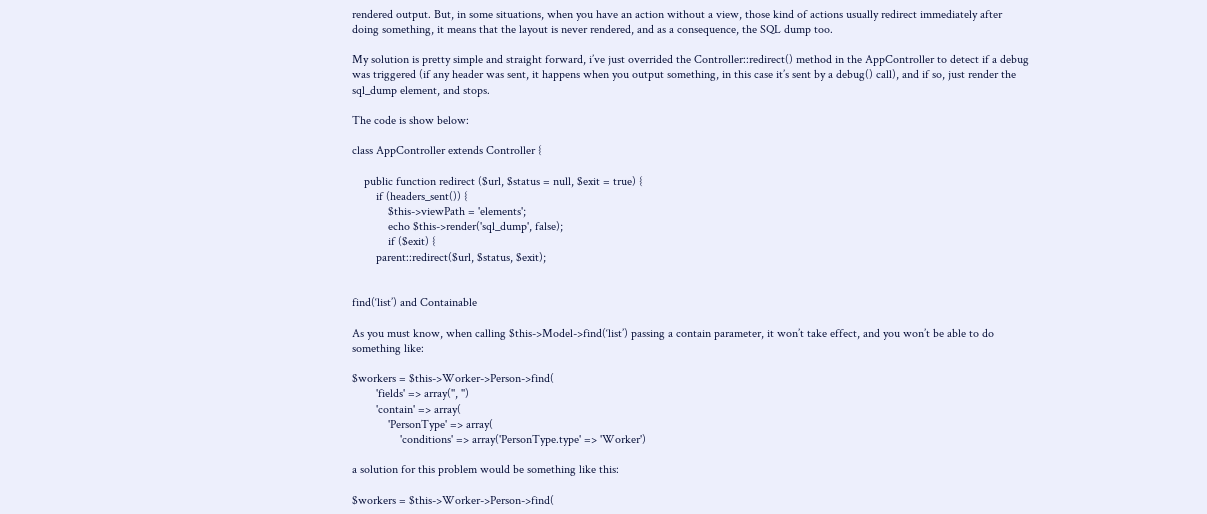rendered output. But, in some situations, when you have an action without a view, those kind of actions usually redirect immediately after doing something, it means that the layout is never rendered, and as a consequence, the SQL dump too.

My solution is pretty simple and straight forward, i’ve just overrided the Controller::redirect() method in the AppController to detect if a debug was triggered (if any header was sent, it happens when you output something, in this case it’s sent by a debug() call), and if so, just render the sql_dump element, and stops.

The code is show below:

class AppController extends Controller {

    public function redirect ($url, $status = null, $exit = true) {
        if (headers_sent()) {
            $this->viewPath = 'elements';
            echo $this->render('sql_dump', false);
            if ($exit) {
        parent::redirect($url, $status, $exit);


find(‘list’) and Containable

As you must know, when calling $this->Model->find(‘list’) passing a contain parameter, it won’t take effect, and you won’t be able to do something like:

$workers = $this->Worker->Person->find(
        'fields' => array('', '')
        'contain' => array(
            'PersonType' => array(
                'conditions' => array('PersonType.type' => 'Worker')

a solution for this problem would be something like this:

$workers = $this->Worker->Person->find(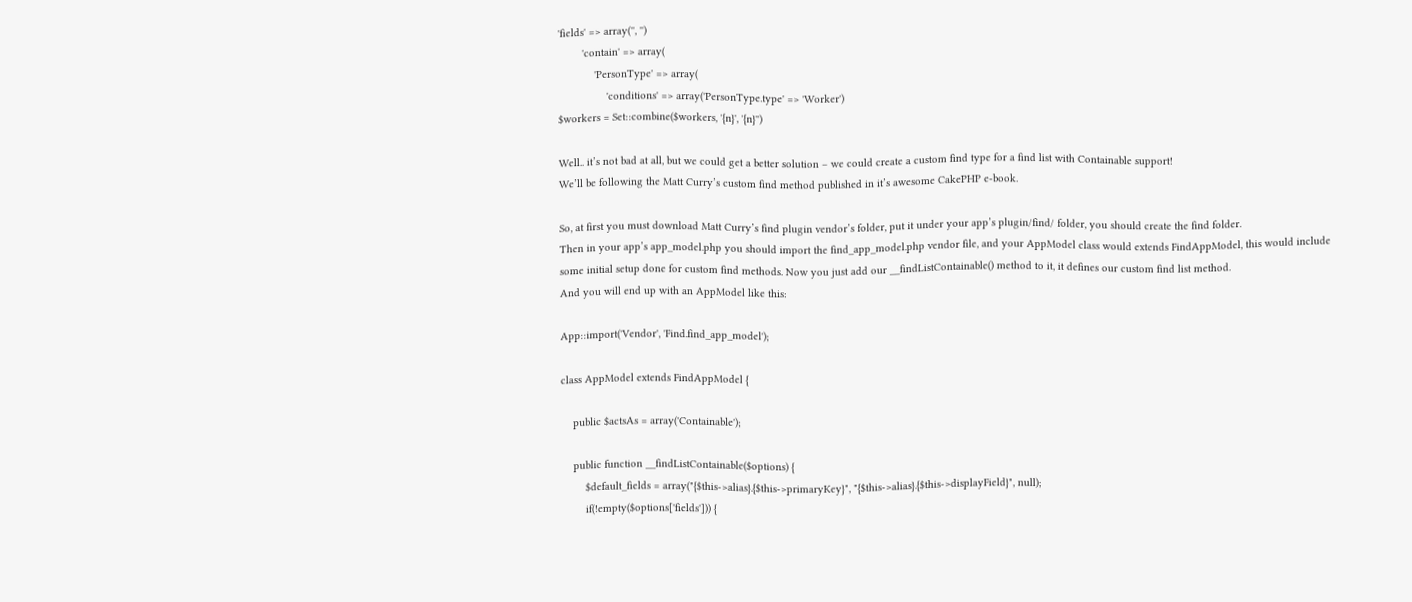'fields' => array('', '')
        'contain' => array(
            'PersonType' => array(
                'conditions' => array('PersonType.type' => 'Worker')
$workers = Set::combine($workers, '{n}', '{n}'')

Well.. it’s not bad at all, but we could get a better solution – we could create a custom find type for a find list with Containable support!
We’ll be following the Matt Curry’s custom find method published in it’s awesome CakePHP e-book.

So, at first you must download Matt Curry’s find plugin vendor’s folder, put it under your app’s plugin/find/ folder, you should create the find folder.
Then in your app’s app_model.php you should import the find_app_model.php vendor file, and your AppModel class would extends FindAppModel, this would include some initial setup done for custom find methods. Now you just add our __findListContainable() method to it, it defines our custom find list method.
And you will end up with an AppModel like this:

App::import('Vendor', 'Find.find_app_model');

class AppModel extends FindAppModel {

    public $actsAs = array('Containable');

    public function __findListContainable($options) {
        $default_fields = array("{$this->alias}.{$this->primaryKey}", "{$this->alias}.{$this->displayField}", null);
        if(!empty($options['fields'])) {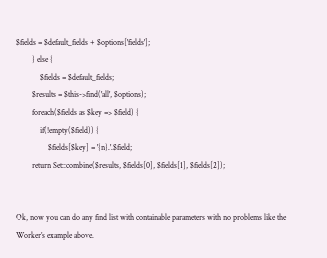$fields = $default_fields + $options['fields'];
        } else {
            $fields = $default_fields;
        $results = $this->find('all', $options);
        foreach($fields as $key => $field) {
            if(!empty($field)) {
                $fields[$key] = '{n}.'.$field;
        return Set::combine($results, $fields[0], $fields[1], $fields[2]);


Ok, now you can do any find list with containable parameters with no problems like the Worker’s example above.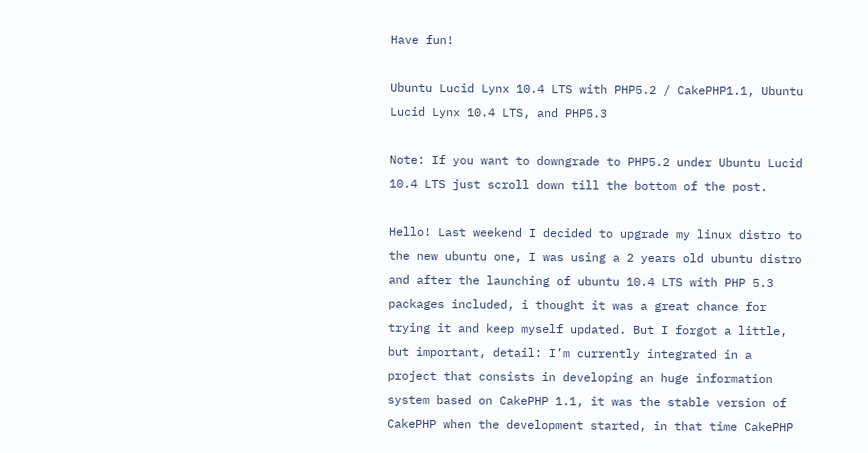Have fun!

Ubuntu Lucid Lynx 10.4 LTS with PHP5.2 / CakePHP1.1, Ubuntu Lucid Lynx 10.4 LTS, and PHP5.3

Note: If you want to downgrade to PHP5.2 under Ubuntu Lucid 10.4 LTS just scroll down till the bottom of the post.

Hello! Last weekend I decided to upgrade my linux distro to the new ubuntu one, I was using a 2 years old ubuntu distro and after the launching of ubuntu 10.4 LTS with PHP 5.3 packages included, i thought it was a great chance for trying it and keep myself updated. But I forgot a little, but important, detail: I’m currently integrated in a project that consists in developing an huge information system based on CakePHP 1.1, it was the stable version of CakePHP when the development started, in that time CakePHP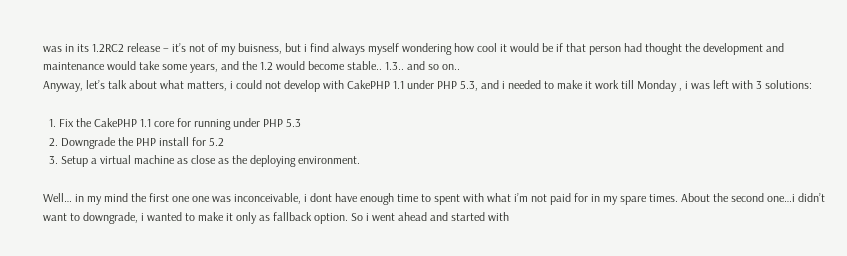was in its 1.2RC2 release – it’s not of my buisness, but i find always myself wondering how cool it would be if that person had thought the development and maintenance would take some years, and the 1.2 would become stable.. 1.3.. and so on..
Anyway, let’s talk about what matters, i could not develop with CakePHP 1.1 under PHP 5.3, and i needed to make it work till Monday , i was left with 3 solutions:

  1. Fix the CakePHP 1.1 core for running under PHP 5.3
  2. Downgrade the PHP install for 5.2
  3. Setup a virtual machine as close as the deploying environment.

Well… in my mind the first one one was inconceivable, i dont have enough time to spent with what i’m not paid for in my spare times. About the second one…i didn’t want to downgrade, i wanted to make it only as fallback option. So i went ahead and started with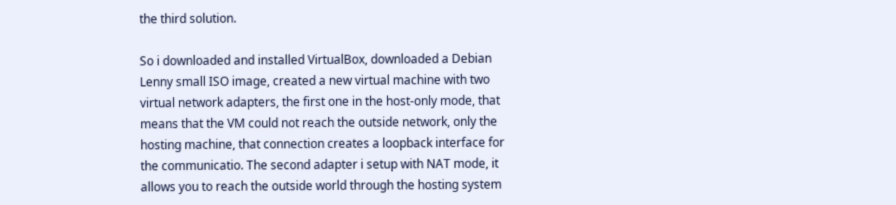the third solution.

So i downloaded and installed VirtualBox, downloaded a Debian Lenny small ISO image, created a new virtual machine with two virtual network adapters, the first one in the host-only mode, that means that the VM could not reach the outside network, only the hosting machine, that connection creates a loopback interface for the communicatio. The second adapter i setup with NAT mode, it allows you to reach the outside world through the hosting system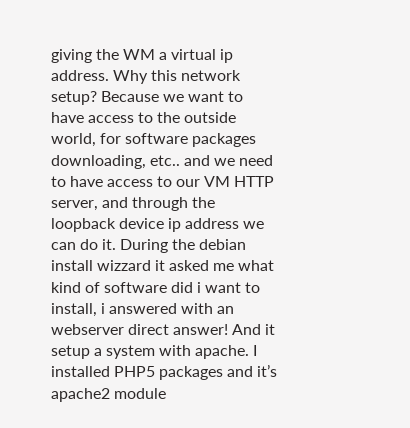giving the WM a virtual ip address. Why this network setup? Because we want to have access to the outside world, for software packages downloading, etc.. and we need to have access to our VM HTTP server, and through the loopback device ip address we can do it. During the debian install wizzard it asked me what kind of software did i want to install, i answered with an webserver direct answer! And it setup a system with apache. I installed PHP5 packages and it’s apache2 module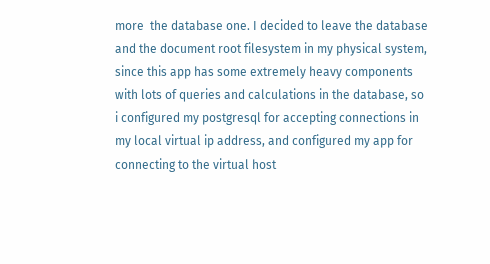more  the database one. I decided to leave the database and the document root filesystem in my physical system, since this app has some extremely heavy components with lots of queries and calculations in the database, so i configured my postgresql for accepting connections in my local virtual ip address, and configured my app for connecting to the virtual host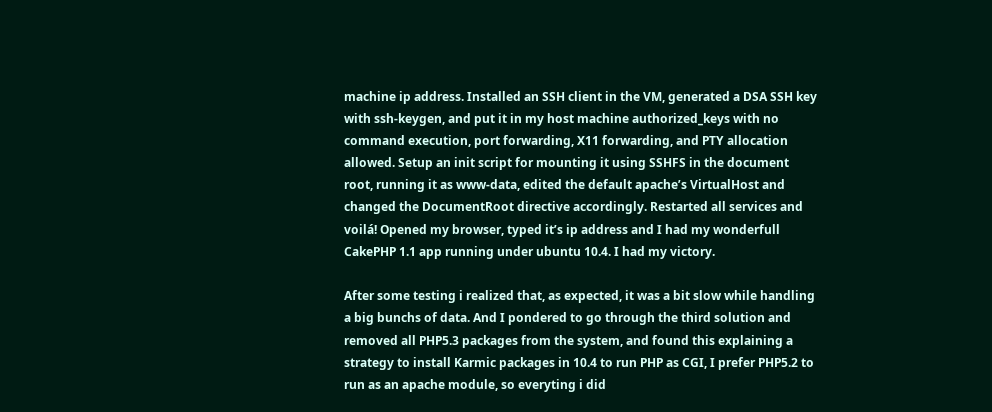machine ip address. Installed an SSH client in the VM, generated a DSA SSH key with ssh-keygen, and put it in my host machine authorized_keys with no command execution, port forwarding, X11 forwarding, and PTY allocation allowed. Setup an init script for mounting it using SSHFS in the document root, running it as www-data, edited the default apache’s VirtualHost and changed the DocumentRoot directive accordingly. Restarted all services and voilá! Opened my browser, typed it’s ip address and I had my wonderfull CakePHP 1.1 app running under ubuntu 10.4. I had my victory.

After some testing i realized that, as expected, it was a bit slow while handling a big bunchs of data. And I pondered to go through the third solution and removed all PHP5.3 packages from the system, and found this explaining a strategy to install Karmic packages in 10.4 to run PHP as CGI, I prefer PHP5.2 to run as an apache module, so everyting i did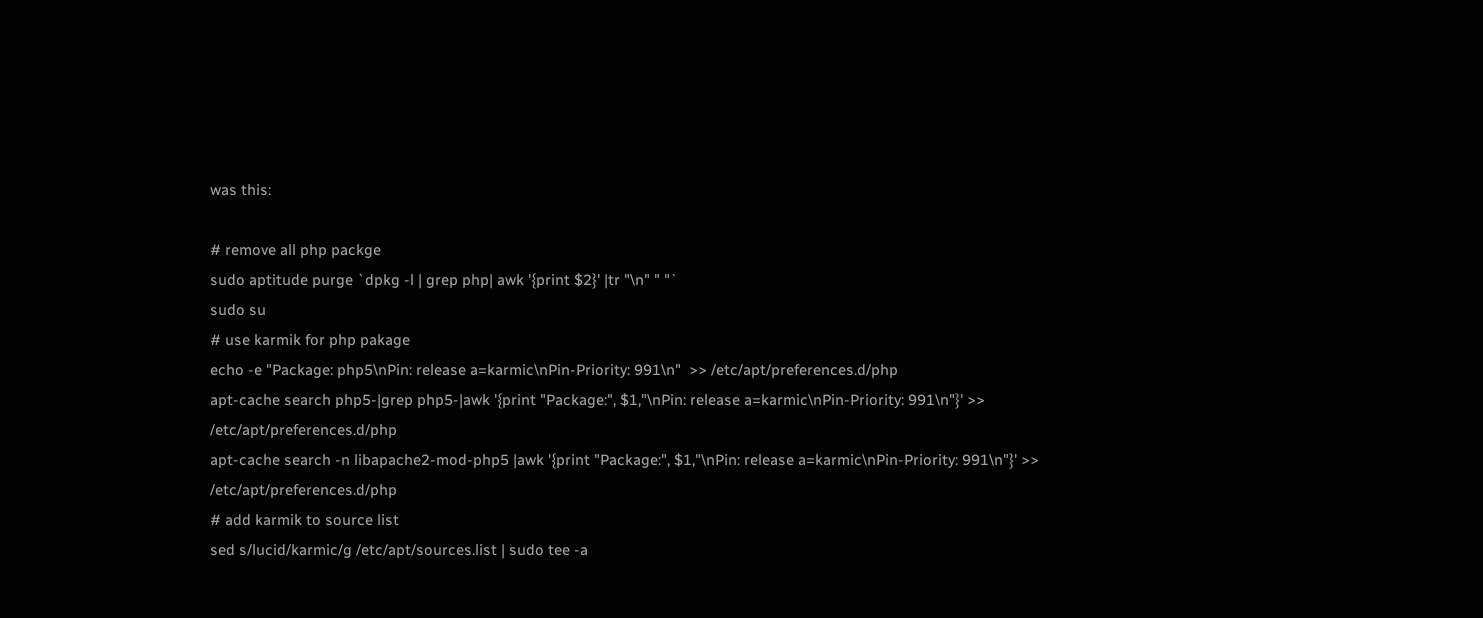was this:

# remove all php packge
sudo aptitude purge `dpkg -l | grep php| awk '{print $2}' |tr "\n" " "`
sudo su
# use karmik for php pakage
echo -e "Package: php5\nPin: release a=karmic\nPin-Priority: 991\n"  >> /etc/apt/preferences.d/php
apt-cache search php5-|grep php5-|awk '{print "Package:", $1,"\nPin: release a=karmic\nPin-Priority: 991\n"}' >> /etc/apt/preferences.d/php
apt-cache search -n libapache2-mod-php5 |awk '{print "Package:", $1,"\nPin: release a=karmic\nPin-Priority: 991\n"}' >> /etc/apt/preferences.d/php
# add karmik to source list
sed s/lucid/karmic/g /etc/apt/sources.list | sudo tee -a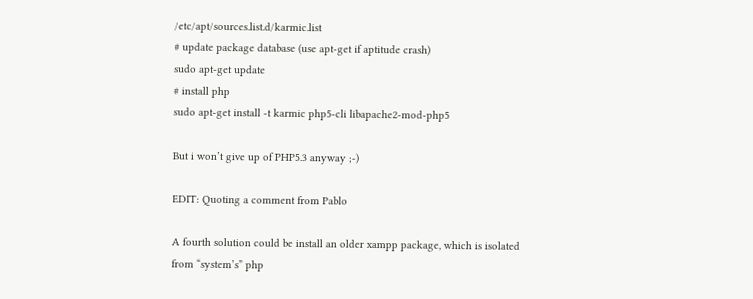/etc/apt/sources.list.d/karmic.list
# update package database (use apt-get if aptitude crash)
sudo apt-get update
# install php
sudo apt-get install -t karmic php5-cli libapache2-mod-php5

But i won’t give up of PHP5.3 anyway ;-)

EDIT: Quoting a comment from Pablo

A fourth solution could be install an older xampp package, which is isolated from “system’s” php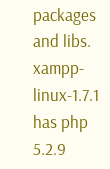packages and libs. xampp-linux-1.7.1 has php 5.2.9